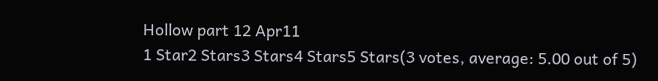Hollow part 12 Apr11
1 Star2 Stars3 Stars4 Stars5 Stars(3 votes, average: 5.00 out of 5)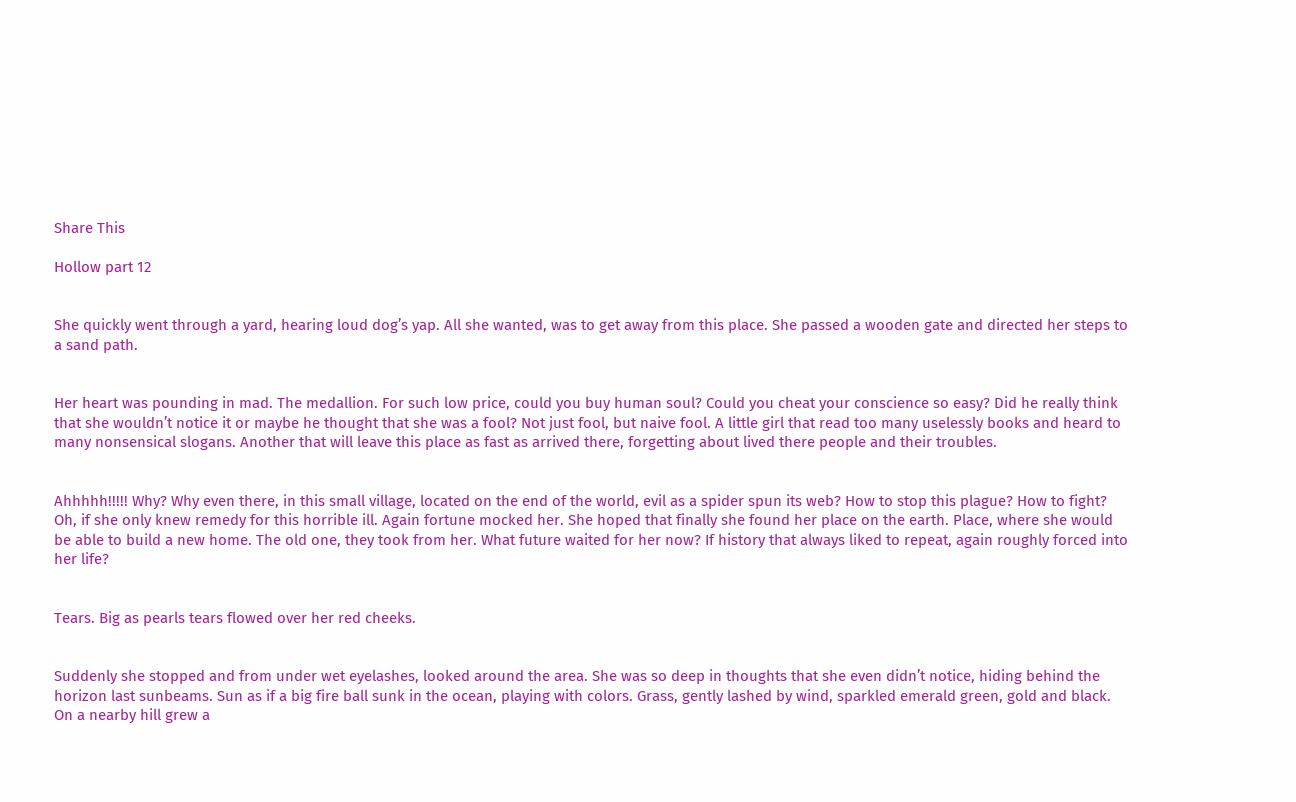Share This

Hollow part 12


She quickly went through a yard, hearing loud dog’s yap. All she wanted, was to get away from this place. She passed a wooden gate and directed her steps to a sand path.


Her heart was pounding in mad. The medallion. For such low price, could you buy human soul? Could you cheat your conscience so easy? Did he really think that she wouldn’t notice it or maybe he thought that she was a fool? Not just fool, but naive fool. A little girl that read too many uselessly books and heard to many nonsensical slogans. Another that will leave this place as fast as arrived there, forgetting about lived there people and their troubles.


Ahhhhh!!!!! Why? Why even there, in this small village, located on the end of the world, evil as a spider spun its web? How to stop this plague? How to fight? Oh, if she only knew remedy for this horrible ill. Again fortune mocked her. She hoped that finally she found her place on the earth. Place, where she would be able to build a new home. The old one, they took from her. What future waited for her now? If history that always liked to repeat, again roughly forced into her life?


Tears. Big as pearls tears flowed over her red cheeks.


Suddenly she stopped and from under wet eyelashes, looked around the area. She was so deep in thoughts that she even didn’t notice, hiding behind the horizon last sunbeams. Sun as if a big fire ball sunk in the ocean, playing with colors. Grass, gently lashed by wind, sparkled emerald green, gold and black. On a nearby hill grew a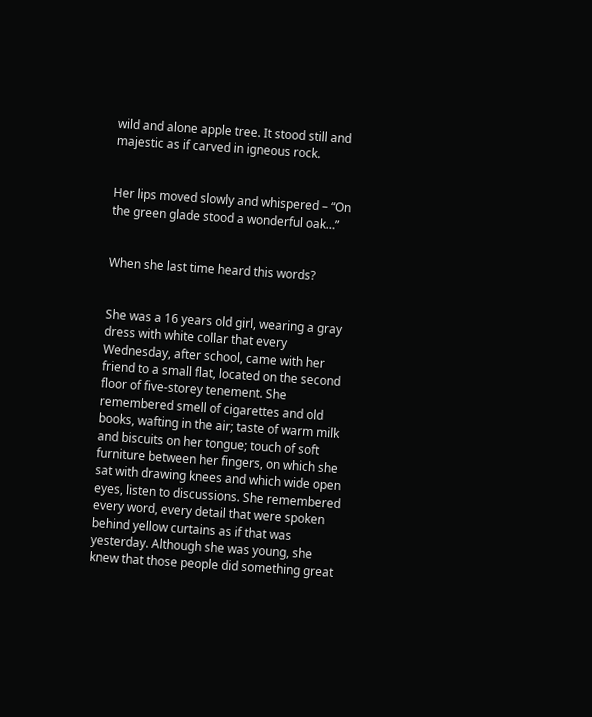wild and alone apple tree. It stood still and majestic as if carved in igneous rock.


Her lips moved slowly and whispered – “On the green glade stood a wonderful oak…”


When she last time heard this words?


She was a 16 years old girl, wearing a gray dress with white collar that every Wednesday, after school, came with her friend to a small flat, located on the second floor of five-storey tenement. She remembered smell of cigarettes and old books, wafting in the air; taste of warm milk and biscuits on her tongue; touch of soft furniture between her fingers, on which she sat with drawing knees and which wide open eyes, listen to discussions. She remembered every word, every detail that were spoken behind yellow curtains as if that was yesterday. Although she was young, she knew that those people did something great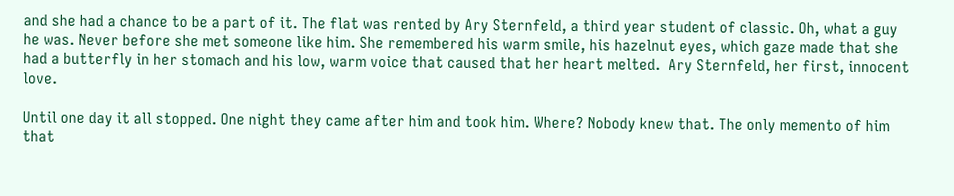and she had a chance to be a part of it. The flat was rented by Ary Sternfeld, a third year student of classic. Oh, what a guy he was. Never before she met someone like him. She remembered his warm smile, his hazelnut eyes, which gaze made that she had a butterfly in her stomach and his low, warm voice that caused that her heart melted.  Ary Sternfeld, her first, innocent love.

Until one day it all stopped. One night they came after him and took him. Where? Nobody knew that. The only memento of him that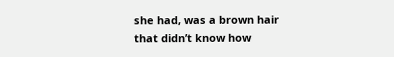she had, was a brown hair that didn’t know how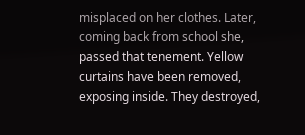misplaced on her clothes. Later, coming back from school she, passed that tenement. Yellow curtains have been removed, exposing inside. They destroyed,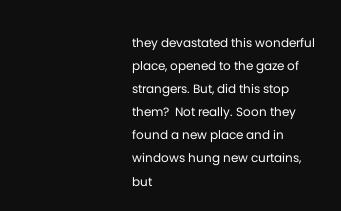they devastated this wonderful place, opened to the gaze of strangers. But, did this stop them?  Not really. Soon they found a new place and in windows hung new curtains, but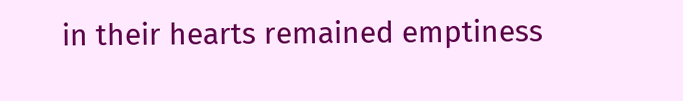in their hearts remained emptiness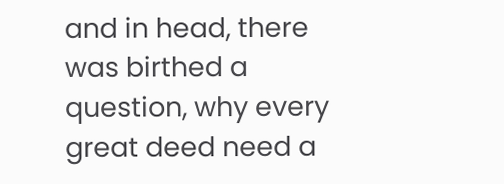and in head, there was birthed a question, why every great deed need a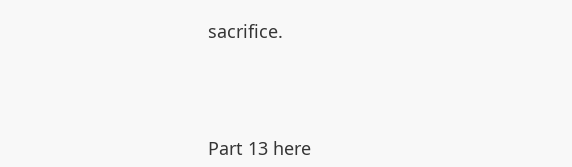sacrifice.




Part 13 here